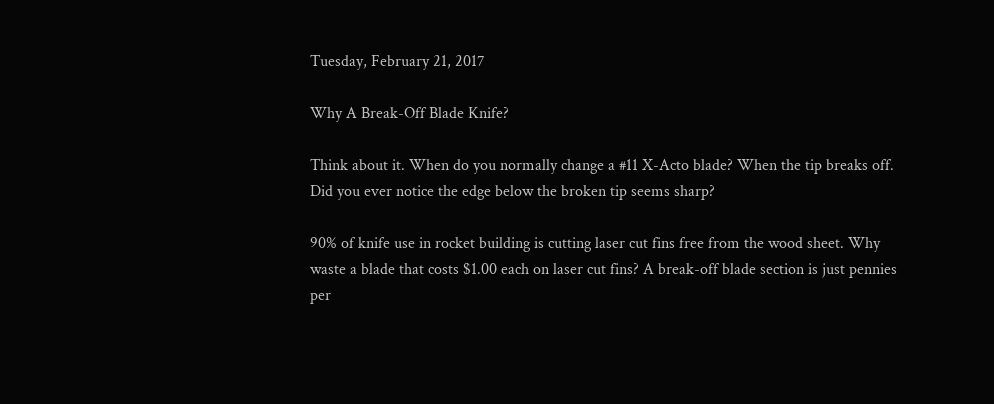Tuesday, February 21, 2017

Why A Break-Off Blade Knife?

Think about it. When do you normally change a #11 X-Acto blade? When the tip breaks off. Did you ever notice the edge below the broken tip seems sharp?

90% of knife use in rocket building is cutting laser cut fins free from the wood sheet. Why waste a blade that costs $1.00 each on laser cut fins? A break-off blade section is just pennies per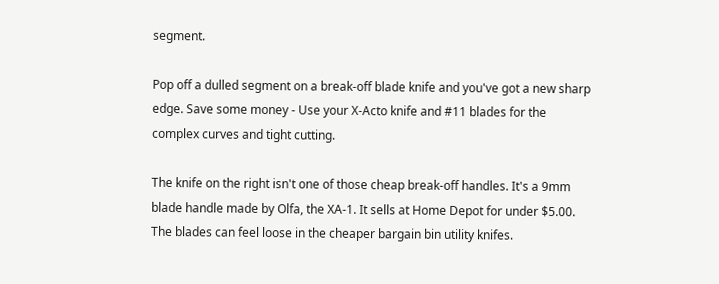segment.

Pop off a dulled segment on a break-off blade knife and you've got a new sharp edge. Save some money - Use your X-Acto knife and #11 blades for the complex curves and tight cutting.

The knife on the right isn't one of those cheap break-off handles. It's a 9mm blade handle made by Olfa, the XA-1. It sells at Home Depot for under $5.00. The blades can feel loose in the cheaper bargain bin utility knifes.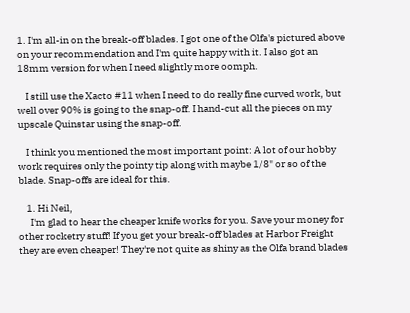1. I'm all-in on the break-off blades. I got one of the Olfa's pictured above on your recommendation and I'm quite happy with it. I also got an 18mm version for when I need slightly more oomph.

    I still use the Xacto #11 when I need to do really fine curved work, but well over 90% is going to the snap-off. I hand-cut all the pieces on my upscale Quinstar using the snap-off.

    I think you mentioned the most important point: A lot of our hobby work requires only the pointy tip along with maybe 1/8" or so of the blade. Snap-offs are ideal for this.

    1. Hi Neil,
      I'm glad to hear the cheaper knife works for you. Save your money for other rocketry stuff! If you get your break-off blades at Harbor Freight they are even cheaper! They're not quite as shiny as the Olfa brand blades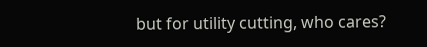but for utility cutting, who cares?